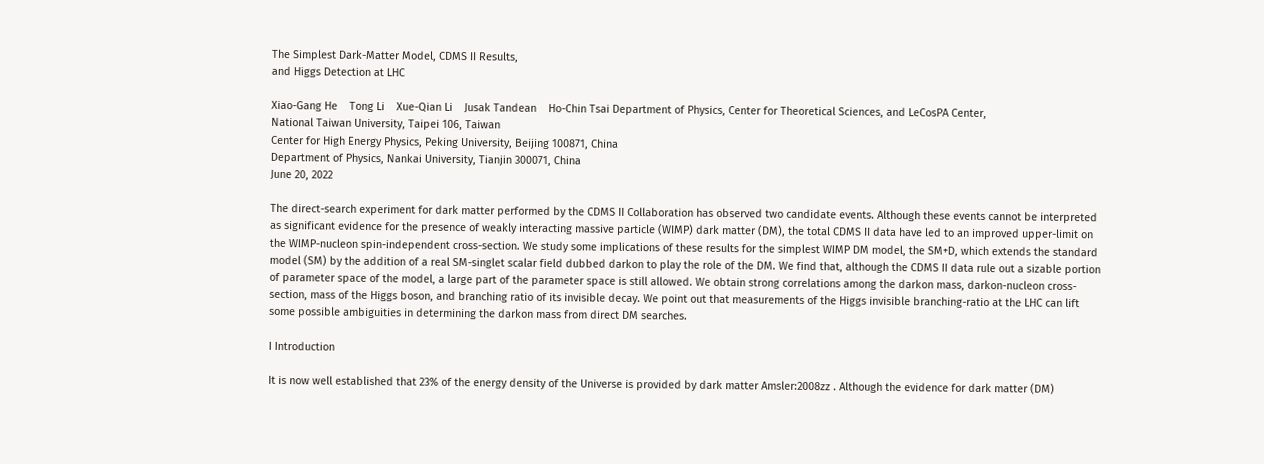The Simplest Dark-Matter Model, CDMS II Results,
and Higgs Detection at LHC

Xiao-Gang He    Tong Li    Xue-Qian Li    Jusak Tandean    Ho-Chin Tsai Department of Physics, Center for Theoretical Sciences, and LeCosPA Center,
National Taiwan University, Taipei 106, Taiwan
Center for High Energy Physics, Peking University, Beijing 100871, China
Department of Physics, Nankai University, Tianjin 300071, China
June 20, 2022

The direct-search experiment for dark matter performed by the CDMS II Collaboration has observed two candidate events. Although these events cannot be interpreted as significant evidence for the presence of weakly interacting massive particle (WIMP) dark matter (DM), the total CDMS II data have led to an improved upper-limit on the WIMP-nucleon spin-independent cross-section. We study some implications of these results for the simplest WIMP DM model, the SM+D, which extends the standard model (SM) by the addition of a real SM-singlet scalar field dubbed darkon to play the role of the DM. We find that, although the CDMS II data rule out a sizable portion of parameter space of the model, a large part of the parameter space is still allowed. We obtain strong correlations among the darkon mass, darkon-nucleon cross-section, mass of the Higgs boson, and branching ratio of its invisible decay. We point out that measurements of the Higgs invisible branching-ratio at the LHC can lift some possible ambiguities in determining the darkon mass from direct DM searches.

I Introduction

It is now well established that 23% of the energy density of the Universe is provided by dark matter Amsler:2008zz . Although the evidence for dark matter (DM)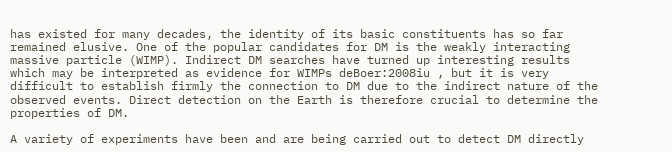has existed for many decades, the identity of its basic constituents has so far remained elusive. One of the popular candidates for DM is the weakly interacting massive particle (WIMP). Indirect DM searches have turned up interesting results which may be interpreted as evidence for WIMPs deBoer:2008iu , but it is very difficult to establish firmly the connection to DM due to the indirect nature of the observed events. Direct detection on the Earth is therefore crucial to determine the properties of DM.

A variety of experiments have been and are being carried out to detect DM directly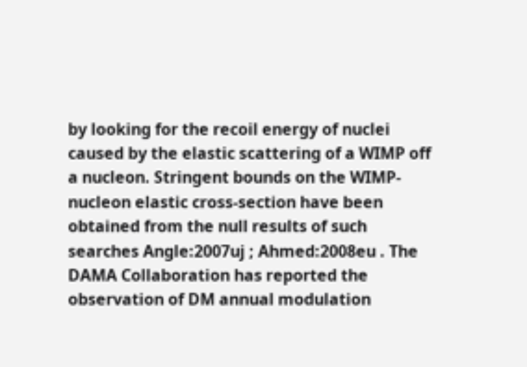by looking for the recoil energy of nuclei caused by the elastic scattering of a WIMP off a nucleon. Stringent bounds on the WIMP-nucleon elastic cross-section have been obtained from the null results of such searches Angle:2007uj ; Ahmed:2008eu . The DAMA Collaboration has reported the observation of DM annual modulation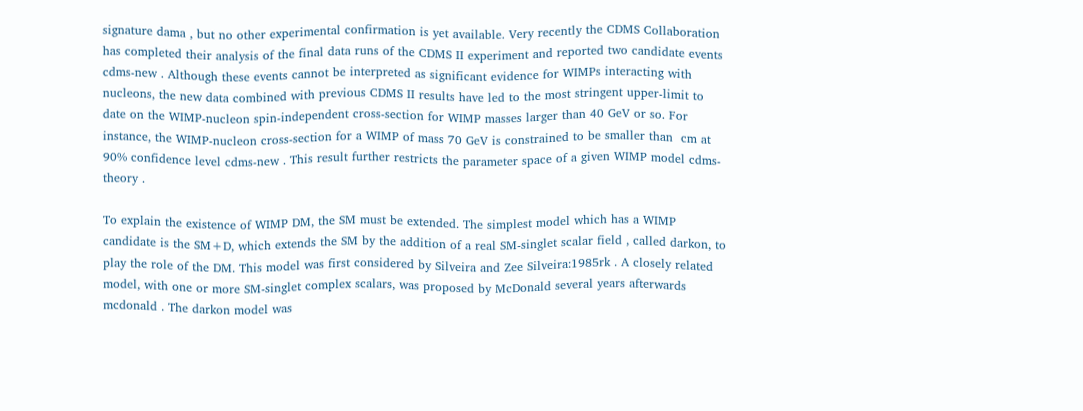signature dama , but no other experimental confirmation is yet available. Very recently the CDMS Collaboration has completed their analysis of the final data runs of the CDMS II experiment and reported two candidate events cdms-new . Although these events cannot be interpreted as significant evidence for WIMPs interacting with nucleons, the new data combined with previous CDMS II results have led to the most stringent upper-limit to date on the WIMP-nucleon spin-independent cross-section for WIMP masses larger than 40 GeV or so. For instance, the WIMP-nucleon cross-section for a WIMP of mass 70 GeV is constrained to be smaller than  cm at 90% confidence level cdms-new . This result further restricts the parameter space of a given WIMP model cdms-theory .

To explain the existence of WIMP DM, the SM must be extended. The simplest model which has a WIMP candidate is the SM+D, which extends the SM by the addition of a real SM-singlet scalar field , called darkon, to play the role of the DM. This model was first considered by Silveira and Zee Silveira:1985rk . A closely related model, with one or more SM-singlet complex scalars, was proposed by McDonald several years afterwards mcdonald . The darkon model was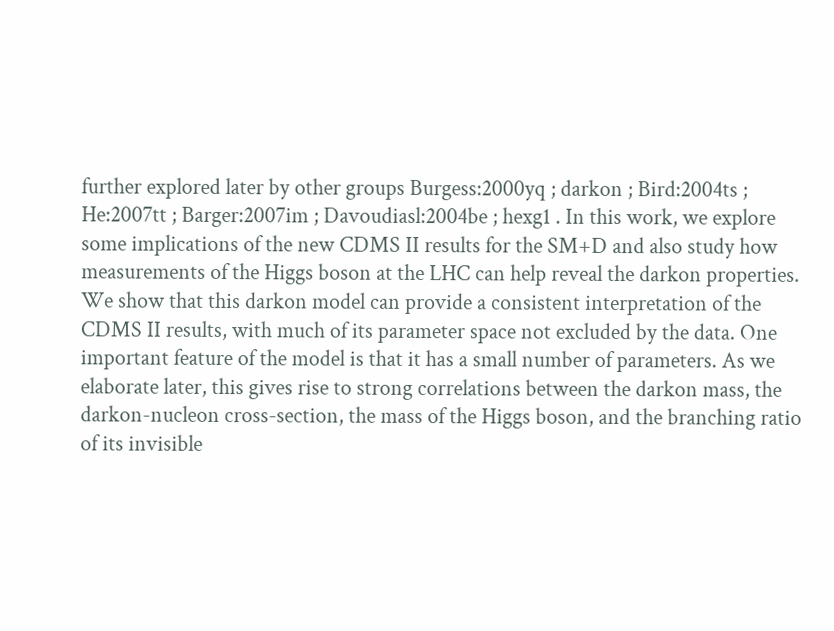further explored later by other groups Burgess:2000yq ; darkon ; Bird:2004ts ; He:2007tt ; Barger:2007im ; Davoudiasl:2004be ; hexg1 . In this work, we explore some implications of the new CDMS II results for the SM+D and also study how measurements of the Higgs boson at the LHC can help reveal the darkon properties. We show that this darkon model can provide a consistent interpretation of the CDMS II results, with much of its parameter space not excluded by the data. One important feature of the model is that it has a small number of parameters. As we elaborate later, this gives rise to strong correlations between the darkon mass, the darkon-nucleon cross-section, the mass of the Higgs boson, and the branching ratio of its invisible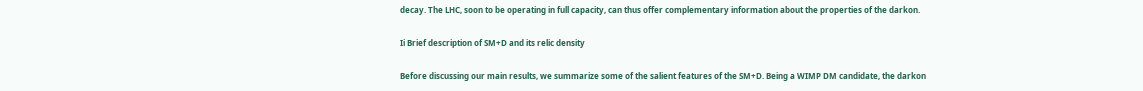decay. The LHC, soon to be operating in full capacity, can thus offer complementary information about the properties of the darkon.

Ii Brief description of SM+D and its relic density

Before discussing our main results, we summarize some of the salient features of the SM+D. Being a WIMP DM candidate, the darkon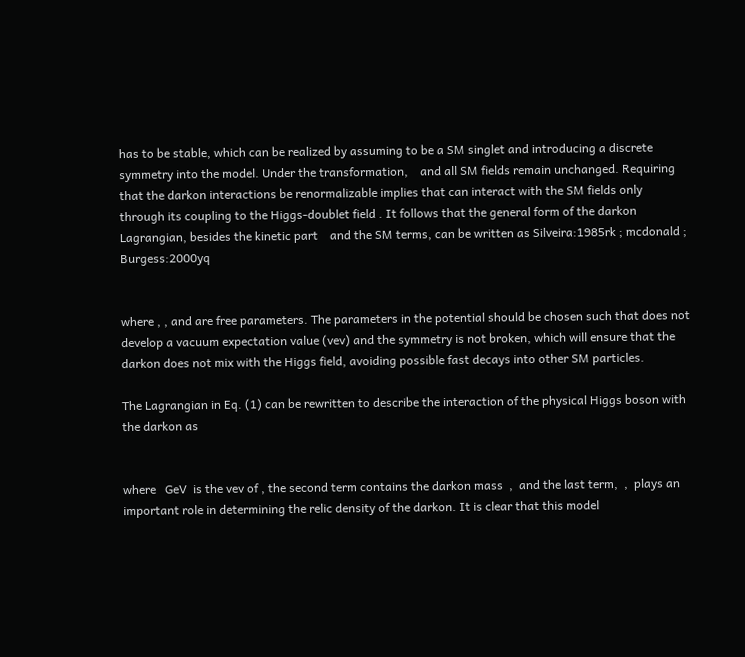has to be stable, which can be realized by assuming to be a SM singlet and introducing a discrete symmetry into the model. Under the transformation,    and all SM fields remain unchanged. Requiring that the darkon interactions be renormalizable implies that can interact with the SM fields only through its coupling to the Higgs-doublet field . It follows that the general form of the darkon Lagrangian, besides the kinetic part    and the SM terms, can be written as Silveira:1985rk ; mcdonald ; Burgess:2000yq


where , , and are free parameters. The parameters in the potential should be chosen such that does not develop a vacuum expectation value (vev) and the symmetry is not broken, which will ensure that the darkon does not mix with the Higgs field, avoiding possible fast decays into other SM particles.

The Lagrangian in Eq. (1) can be rewritten to describe the interaction of the physical Higgs boson with the darkon as


where   GeV  is the vev of , the second term contains the darkon mass  ,  and the last term,  ,  plays an important role in determining the relic density of the darkon. It is clear that this model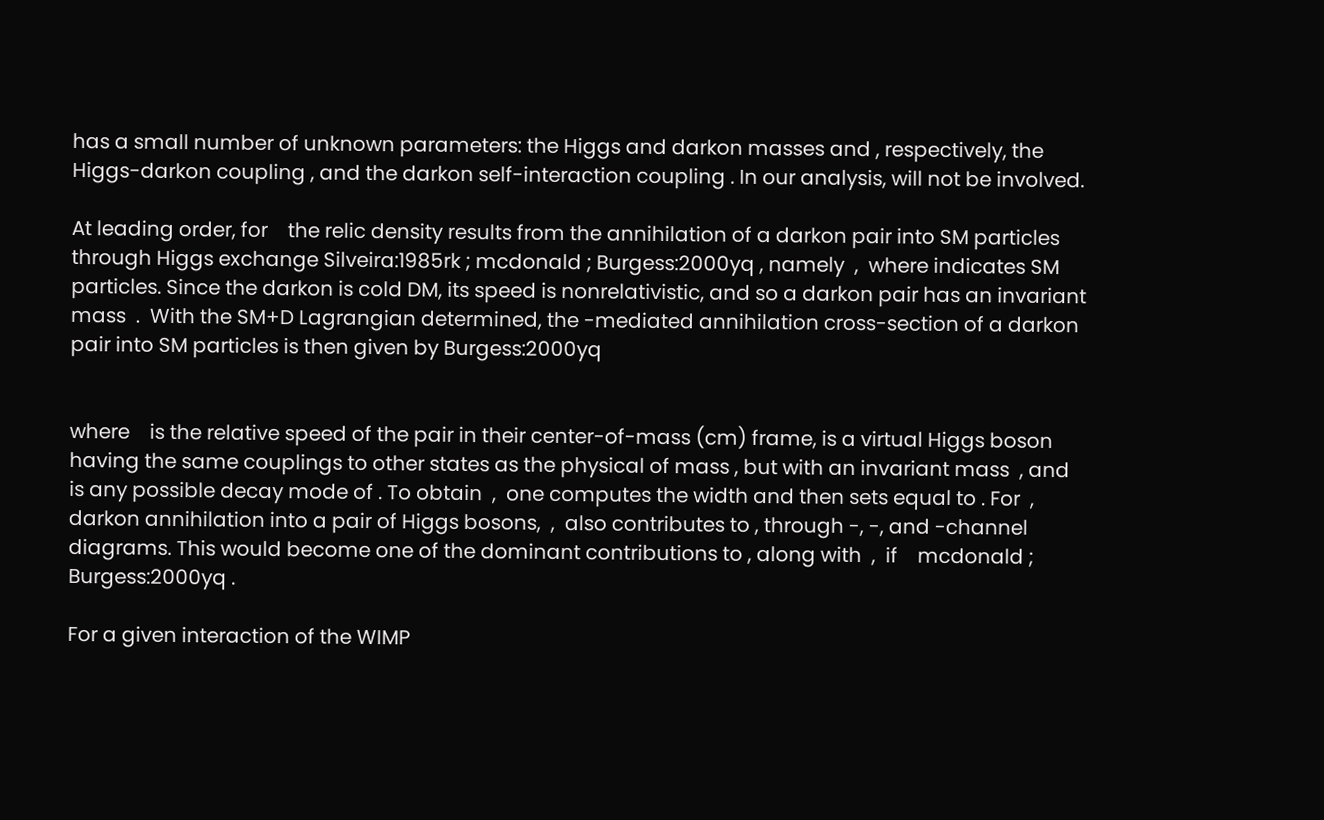has a small number of unknown parameters: the Higgs and darkon masses and , respectively, the Higgs-darkon coupling , and the darkon self-interaction coupling . In our analysis, will not be involved.

At leading order, for    the relic density results from the annihilation of a darkon pair into SM particles through Higgs exchange Silveira:1985rk ; mcdonald ; Burgess:2000yq , namely  ,  where indicates SM particles. Since the darkon is cold DM, its speed is nonrelativistic, and so a darkon pair has an invariant mass  .  With the SM+D Lagrangian determined, the -mediated annihilation cross-section of a darkon pair into SM particles is then given by Burgess:2000yq


where    is the relative speed of the pair in their center-of-mass (cm) frame, is a virtual Higgs boson having the same couplings to other states as the physical of mass , but with an invariant mass  , and    is any possible decay mode of . To obtain  ,  one computes the width and then sets equal to . For  ,  darkon annihilation into a pair of Higgs bosons,  ,  also contributes to , through -, -, and -channel diagrams. This would become one of the dominant contributions to , along with  ,  if    mcdonald ; Burgess:2000yq .

For a given interaction of the WIMP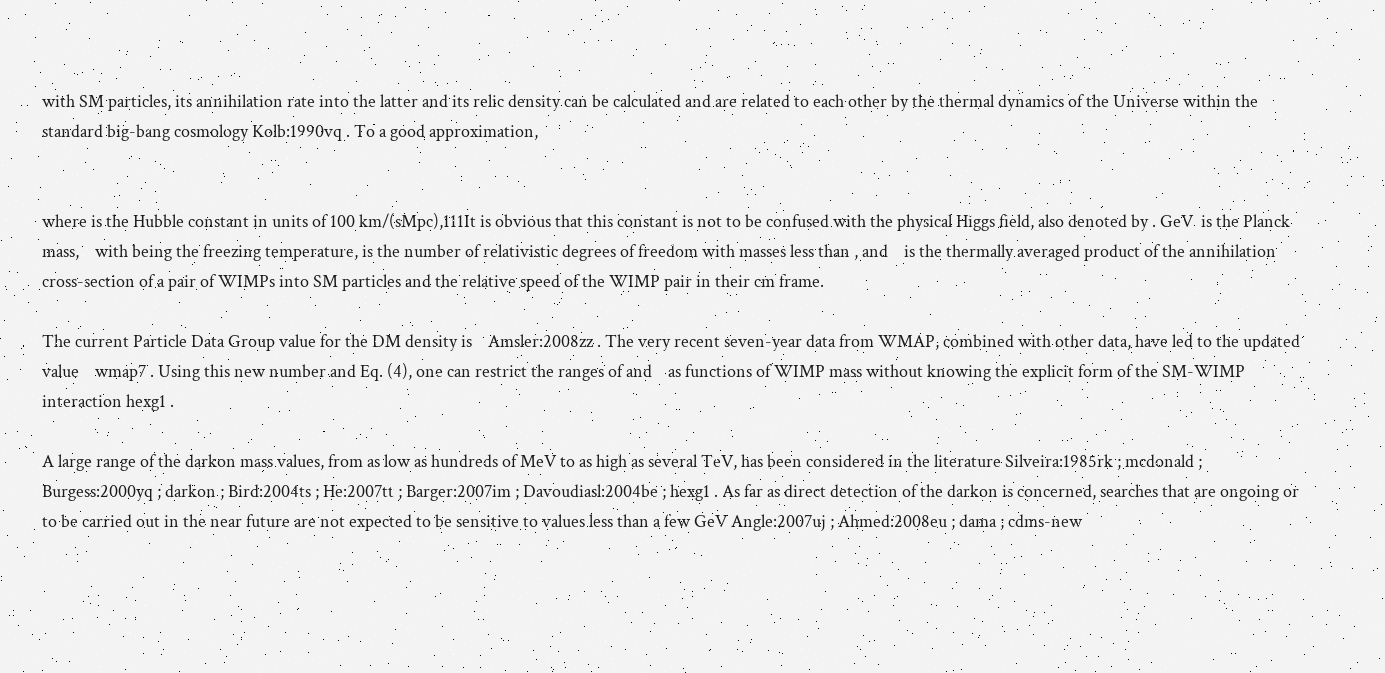with SM particles, its annihilation rate into the latter and its relic density can be calculated and are related to each other by the thermal dynamics of the Universe within the standard big-bang cosmology Kolb:1990vq . To a good approximation,


where is the Hubble constant in units of 100 km/(sMpc),111It is obvious that this constant is not to be confused with the physical Higgs field, also denoted by . GeV  is the Planck mass,    with being the freezing temperature, is the number of relativistic degrees of freedom with masses less than , and    is the thermally averaged product of the annihilation cross-section of a pair of WIMPs into SM particles and the relative speed of the WIMP pair in their cm frame.

The current Particle Data Group value for the DM density is    Amsler:2008zz . The very recent seven-year data from WMAP, combined with other data, have led to the updated value    wmap7 . Using this new number and Eq. (4), one can restrict the ranges of and    as functions of WIMP mass without knowing the explicit form of the SM-WIMP interaction hexg1 .

A large range of the darkon mass values, from as low as hundreds of MeV to as high as several TeV, has been considered in the literature Silveira:1985rk ; mcdonald ; Burgess:2000yq ; darkon ; Bird:2004ts ; He:2007tt ; Barger:2007im ; Davoudiasl:2004be ; hexg1 . As far as direct detection of the darkon is concerned, searches that are ongoing or to be carried out in the near future are not expected to be sensitive to values less than a few GeV Angle:2007uj ; Ahmed:2008eu ; dama ; cdms-new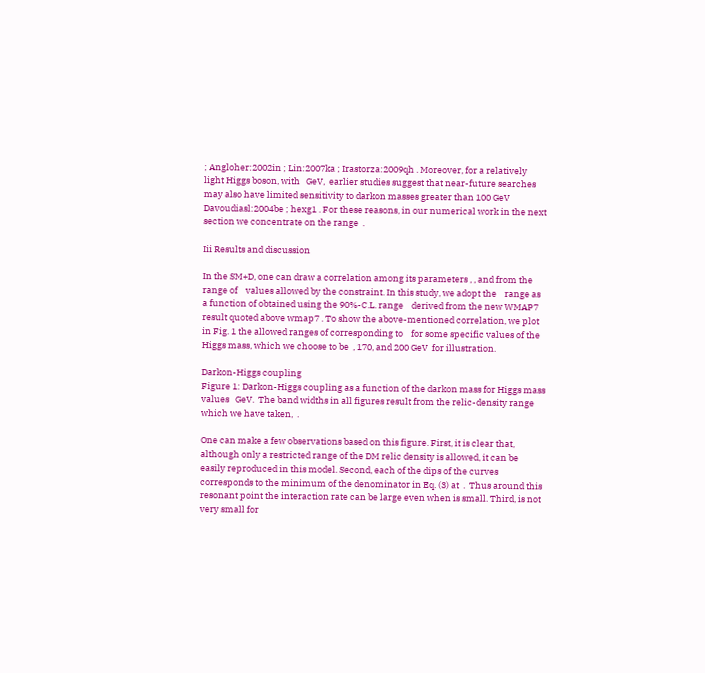; Angloher:2002in ; Lin:2007ka ; Irastorza:2009qh . Moreover, for a relatively light Higgs boson, with   GeV,  earlier studies suggest that near-future searches may also have limited sensitivity to darkon masses greater than 100 GeV Davoudiasl:2004be ; hexg1 . For these reasons, in our numerical work in the next section we concentrate on the range  .

Iii Results and discussion

In the SM+D, one can draw a correlation among its parameters , , and from the range of    values allowed by the constraint. In this study, we adopt the    range as a function of obtained using the 90%-C.L. range    derived from the new WMAP7 result quoted above wmap7 . To show the above-mentioned correlation, we plot in Fig. 1 the allowed ranges of corresponding to    for some specific values of the Higgs mass, which we choose to be  , 170, and 200 GeV  for illustration.

Darkon-Higgs coupling
Figure 1: Darkon-Higgs coupling as a function of the darkon mass for Higgs mass values   GeV.  The band widths in all figures result from the relic-density range which we have taken,  .

One can make a few observations based on this figure. First, it is clear that, although only a restricted range of the DM relic density is allowed, it can be easily reproduced in this model. Second, each of the dips of the curves corresponds to the minimum of the denominator in Eq. (3) at  .  Thus around this resonant point the interaction rate can be large even when is small. Third, is not very small for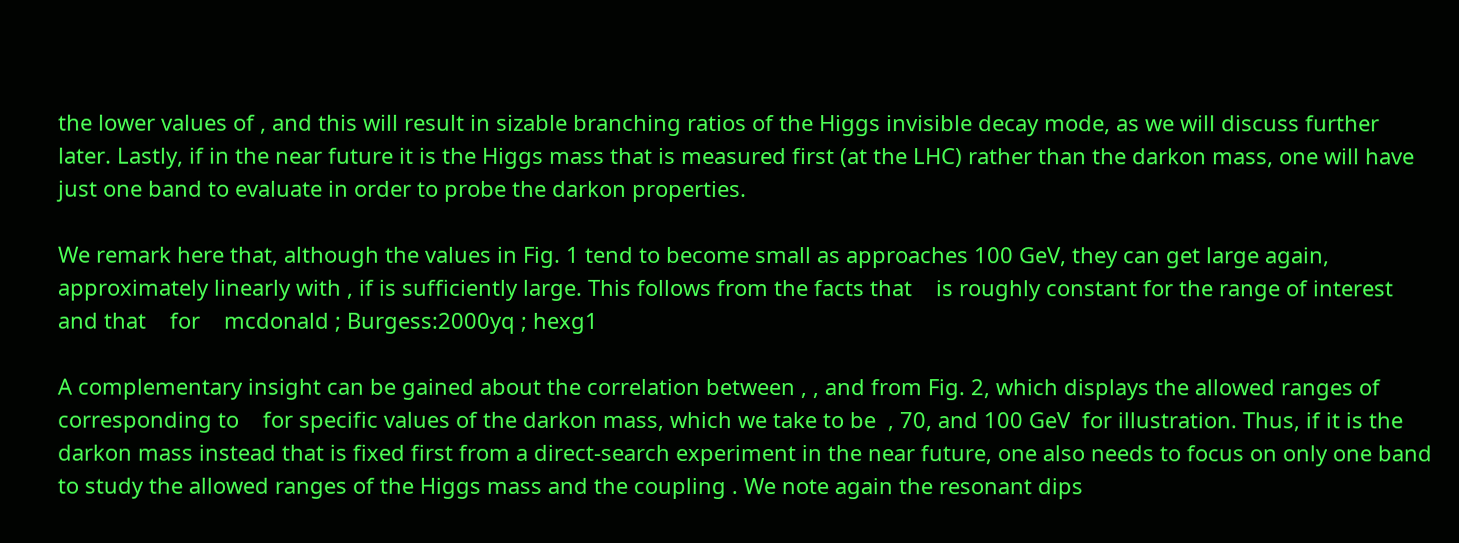the lower values of , and this will result in sizable branching ratios of the Higgs invisible decay mode, as we will discuss further later. Lastly, if in the near future it is the Higgs mass that is measured first (at the LHC) rather than the darkon mass, one will have just one band to evaluate in order to probe the darkon properties.

We remark here that, although the values in Fig. 1 tend to become small as approaches 100 GeV, they can get large again, approximately linearly with , if is sufficiently large. This follows from the facts that    is roughly constant for the range of interest and that    for    mcdonald ; Burgess:2000yq ; hexg1

A complementary insight can be gained about the correlation between , , and from Fig. 2, which displays the allowed ranges of corresponding to    for specific values of the darkon mass, which we take to be  , 70, and 100 GeV  for illustration. Thus, if it is the darkon mass instead that is fixed first from a direct-search experiment in the near future, one also needs to focus on only one band to study the allowed ranges of the Higgs mass and the coupling . We note again the resonant dips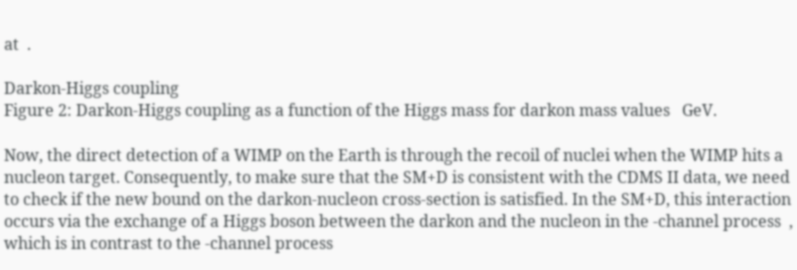at  .

Darkon-Higgs coupling
Figure 2: Darkon-Higgs coupling as a function of the Higgs mass for darkon mass values   GeV.

Now, the direct detection of a WIMP on the Earth is through the recoil of nuclei when the WIMP hits a nucleon target. Consequently, to make sure that the SM+D is consistent with the CDMS II data, we need to check if the new bound on the darkon-nucleon cross-section is satisfied. In the SM+D, this interaction occurs via the exchange of a Higgs boson between the darkon and the nucleon in the -channel process  ,  which is in contrast to the -channel process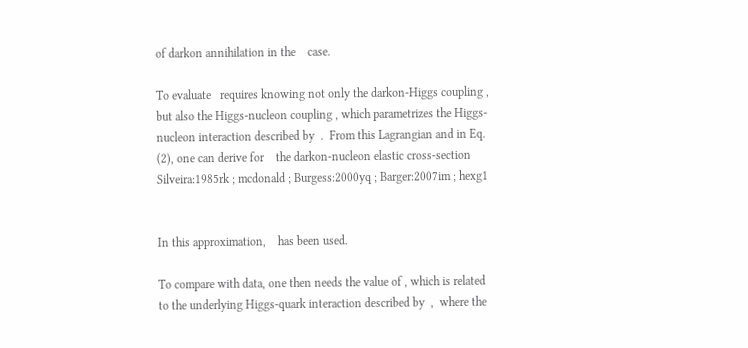of darkon annihilation in the    case.

To evaluate   requires knowing not only the darkon-Higgs coupling , but also the Higgs-nucleon coupling , which parametrizes the Higgs-nucleon interaction described by  .  From this Lagrangian and in Eq. (2), one can derive for    the darkon-nucleon elastic cross-section Silveira:1985rk ; mcdonald ; Burgess:2000yq ; Barger:2007im ; hexg1


In this approximation,    has been used.

To compare with data, one then needs the value of , which is related to the underlying Higgs-quark interaction described by  ,  where the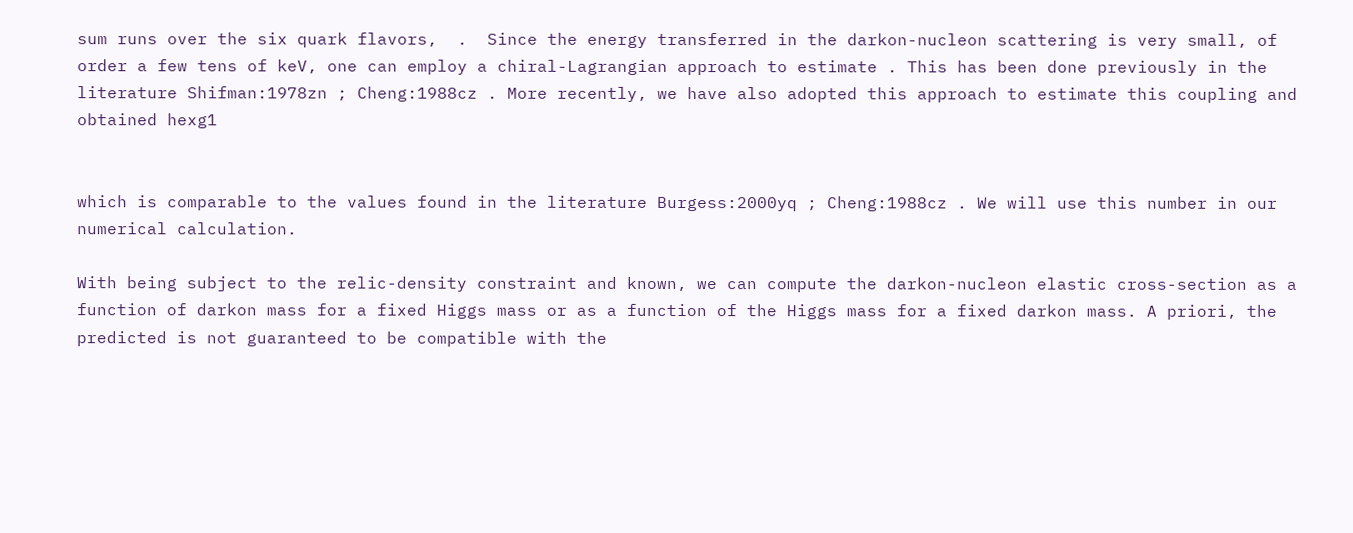sum runs over the six quark flavors,  .  Since the energy transferred in the darkon-nucleon scattering is very small, of order a few tens of keV, one can employ a chiral-Lagrangian approach to estimate . This has been done previously in the literature Shifman:1978zn ; Cheng:1988cz . More recently, we have also adopted this approach to estimate this coupling and obtained hexg1


which is comparable to the values found in the literature Burgess:2000yq ; Cheng:1988cz . We will use this number in our numerical calculation.

With being subject to the relic-density constraint and known, we can compute the darkon-nucleon elastic cross-section as a function of darkon mass for a fixed Higgs mass or as a function of the Higgs mass for a fixed darkon mass. A priori, the predicted is not guaranteed to be compatible with the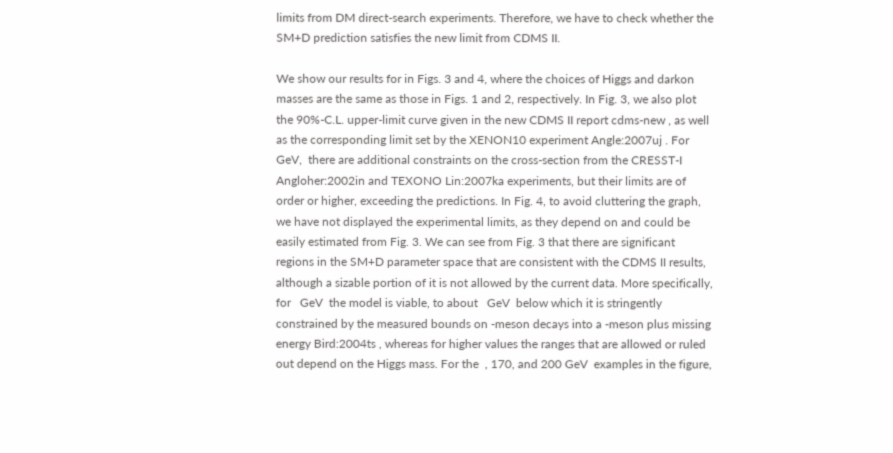limits from DM direct-search experiments. Therefore, we have to check whether the SM+D prediction satisfies the new limit from CDMS II.

We show our results for in Figs. 3 and 4, where the choices of Higgs and darkon masses are the same as those in Figs. 1 and 2, respectively. In Fig. 3, we also plot the 90%-C.L. upper-limit curve given in the new CDMS II report cdms-new , as well as the corresponding limit set by the XENON10 experiment Angle:2007uj . For   GeV,  there are additional constraints on the cross-section from the CRESST-I Angloher:2002in and TEXONO Lin:2007ka experiments, but their limits are of order or higher, exceeding the predictions. In Fig. 4, to avoid cluttering the graph, we have not displayed the experimental limits, as they depend on and could be easily estimated from Fig. 3. We can see from Fig. 3 that there are significant regions in the SM+D parameter space that are consistent with the CDMS II results, although a sizable portion of it is not allowed by the current data. More specifically, for   GeV  the model is viable, to about   GeV  below which it is stringently constrained by the measured bounds on -meson decays into a -meson plus missing energy Bird:2004ts , whereas for higher values the ranges that are allowed or ruled out depend on the Higgs mass. For the  , 170, and 200 GeV  examples in the figure,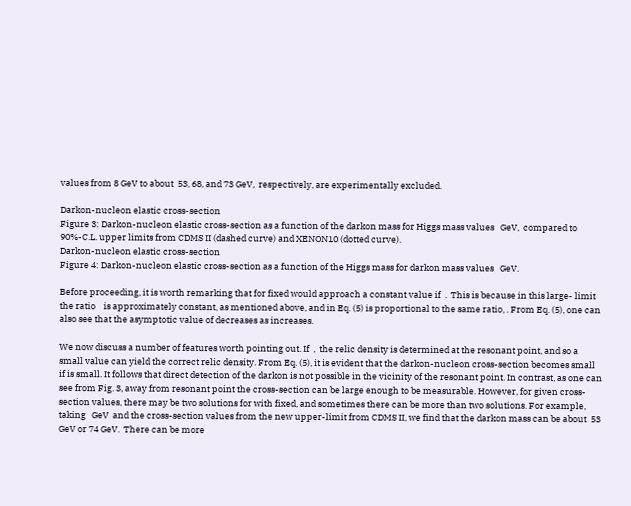values from 8 GeV to about  53, 68, and 73 GeV,  respectively, are experimentally excluded.

Darkon-nucleon elastic cross-section
Figure 3: Darkon-nucleon elastic cross-section as a function of the darkon mass for Higgs mass values   GeV,  compared to 90%-C.L. upper limits from CDMS II (dashed curve) and XENON10 (dotted curve).
Darkon-nucleon elastic cross-section
Figure 4: Darkon-nucleon elastic cross-section as a function of the Higgs mass for darkon mass values   GeV.

Before proceeding, it is worth remarking that for fixed would approach a constant value if  .  This is because in this large- limit the ratio    is approximately constant, as mentioned above, and in Eq. (5) is proportional to the same ratio, . From Eq. (5), one can also see that the asymptotic value of decreases as increases.

We now discuss a number of features worth pointing out. If  ,  the relic density is determined at the resonant point, and so a small value can yield the correct relic density. From Eq. (5), it is evident that the darkon-nucleon cross-section becomes small if is small. It follows that direct detection of the darkon is not possible in the vicinity of the resonant point. In contrast, as one can see from Fig. 3, away from resonant point the cross-section can be large enough to be measurable. However, for given cross-section values, there may be two solutions for with fixed, and sometimes there can be more than two solutions. For example, taking   GeV  and the cross-section values from the new upper-limit from CDMS II, we find that the darkon mass can be about  53 GeV or 74 GeV.  There can be more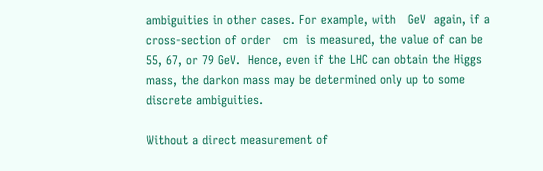ambiguities in other cases. For example, with   GeV  again, if a cross-section of order   cm  is measured, the value of can be  55, 67, or 79 GeV.  Hence, even if the LHC can obtain the Higgs mass, the darkon mass may be determined only up to some discrete ambiguities.

Without a direct measurement of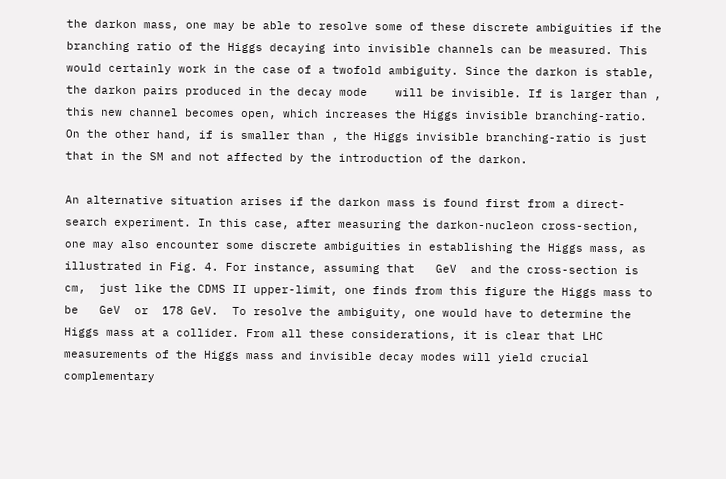the darkon mass, one may be able to resolve some of these discrete ambiguities if the branching ratio of the Higgs decaying into invisible channels can be measured. This would certainly work in the case of a twofold ambiguity. Since the darkon is stable, the darkon pairs produced in the decay mode    will be invisible. If is larger than , this new channel becomes open, which increases the Higgs invisible branching-ratio. On the other hand, if is smaller than , the Higgs invisible branching-ratio is just that in the SM and not affected by the introduction of the darkon.

An alternative situation arises if the darkon mass is found first from a direct-search experiment. In this case, after measuring the darkon-nucleon cross-section, one may also encounter some discrete ambiguities in establishing the Higgs mass, as illustrated in Fig. 4. For instance, assuming that   GeV  and the cross-section is   cm,  just like the CDMS II upper-limit, one finds from this figure the Higgs mass to be   GeV  or  178 GeV.  To resolve the ambiguity, one would have to determine the Higgs mass at a collider. From all these considerations, it is clear that LHC measurements of the Higgs mass and invisible decay modes will yield crucial complementary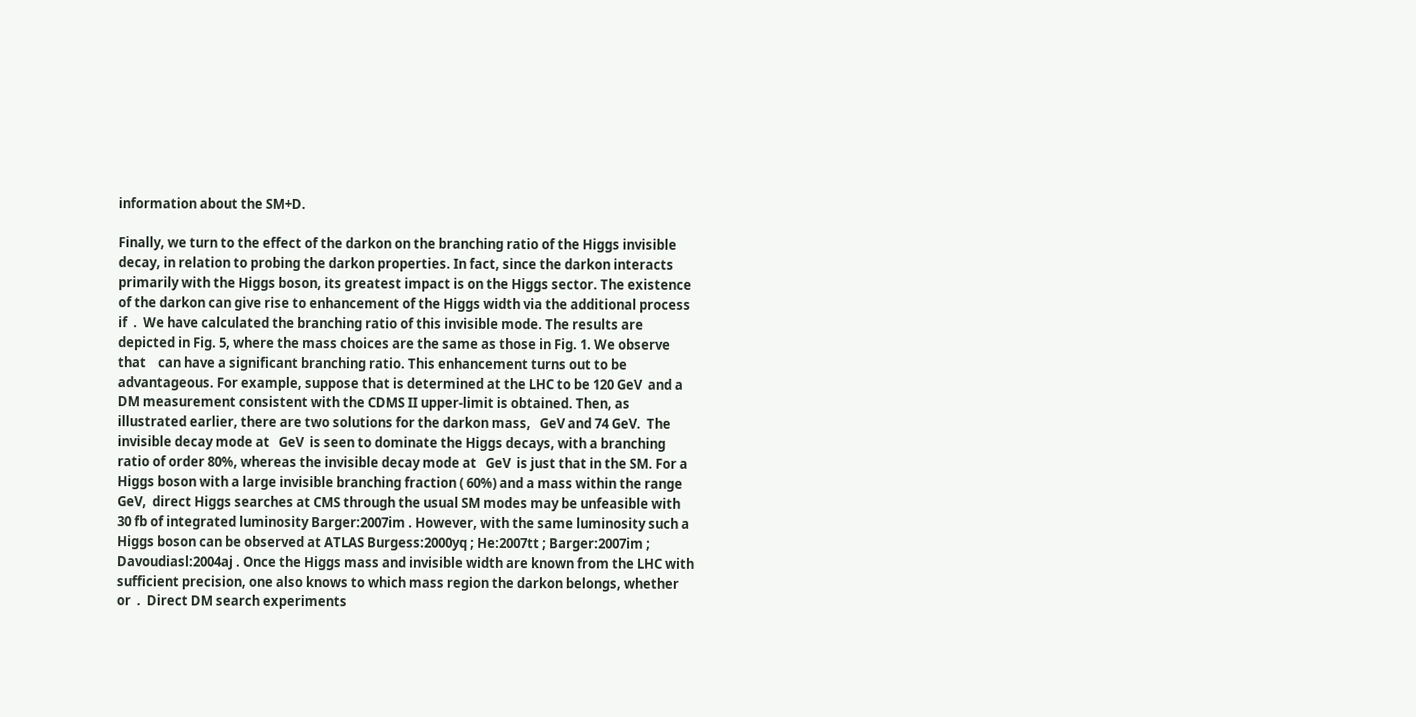information about the SM+D.

Finally, we turn to the effect of the darkon on the branching ratio of the Higgs invisible decay, in relation to probing the darkon properties. In fact, since the darkon interacts primarily with the Higgs boson, its greatest impact is on the Higgs sector. The existence of the darkon can give rise to enhancement of the Higgs width via the additional process    if  .  We have calculated the branching ratio of this invisible mode. The results are depicted in Fig. 5, where the mass choices are the same as those in Fig. 1. We observe that    can have a significant branching ratio. This enhancement turns out to be advantageous. For example, suppose that is determined at the LHC to be 120 GeV  and a DM measurement consistent with the CDMS II upper-limit is obtained. Then, as illustrated earlier, there are two solutions for the darkon mass,   GeV and 74 GeV.  The invisible decay mode at   GeV  is seen to dominate the Higgs decays, with a branching ratio of order 80%, whereas the invisible decay mode at   GeV  is just that in the SM. For a Higgs boson with a large invisible branching fraction ( 60%) and a mass within the range   GeV,  direct Higgs searches at CMS through the usual SM modes may be unfeasible with 30 fb of integrated luminosity Barger:2007im . However, with the same luminosity such a Higgs boson can be observed at ATLAS Burgess:2000yq ; He:2007tt ; Barger:2007im ; Davoudiasl:2004aj . Once the Higgs mass and invisible width are known from the LHC with sufficient precision, one also knows to which mass region the darkon belongs, whether    or  .  Direct DM search experiments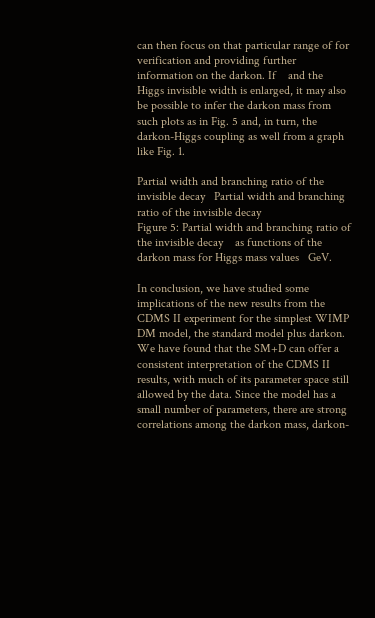can then focus on that particular range of for verification and providing further information on the darkon. If    and the Higgs invisible width is enlarged, it may also be possible to infer the darkon mass from such plots as in Fig. 5 and, in turn, the darkon-Higgs coupling as well from a graph like Fig. 1.

Partial width and branching ratio of the invisible decay   Partial width and branching ratio of the invisible decay
Figure 5: Partial width and branching ratio of the invisible decay    as functions of the darkon mass for Higgs mass values   GeV.

In conclusion, we have studied some implications of the new results from the CDMS II experiment for the simplest WIMP DM model, the standard model plus darkon. We have found that the SM+D can offer a consistent interpretation of the CDMS II results, with much of its parameter space still allowed by the data. Since the model has a small number of parameters, there are strong correlations among the darkon mass, darkon-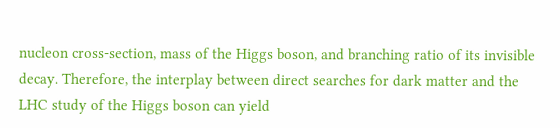nucleon cross-section, mass of the Higgs boson, and branching ratio of its invisible decay. Therefore, the interplay between direct searches for dark matter and the LHC study of the Higgs boson can yield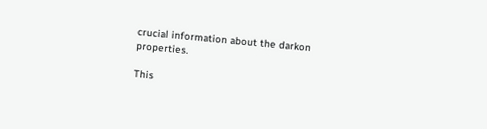crucial information about the darkon properties.

This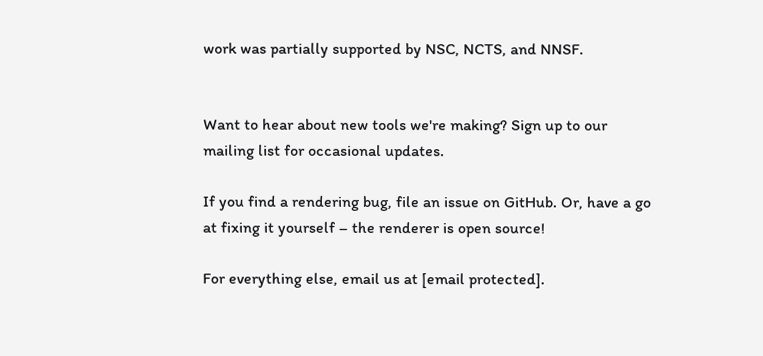work was partially supported by NSC, NCTS, and NNSF.


Want to hear about new tools we're making? Sign up to our mailing list for occasional updates.

If you find a rendering bug, file an issue on GitHub. Or, have a go at fixing it yourself – the renderer is open source!

For everything else, email us at [email protected].